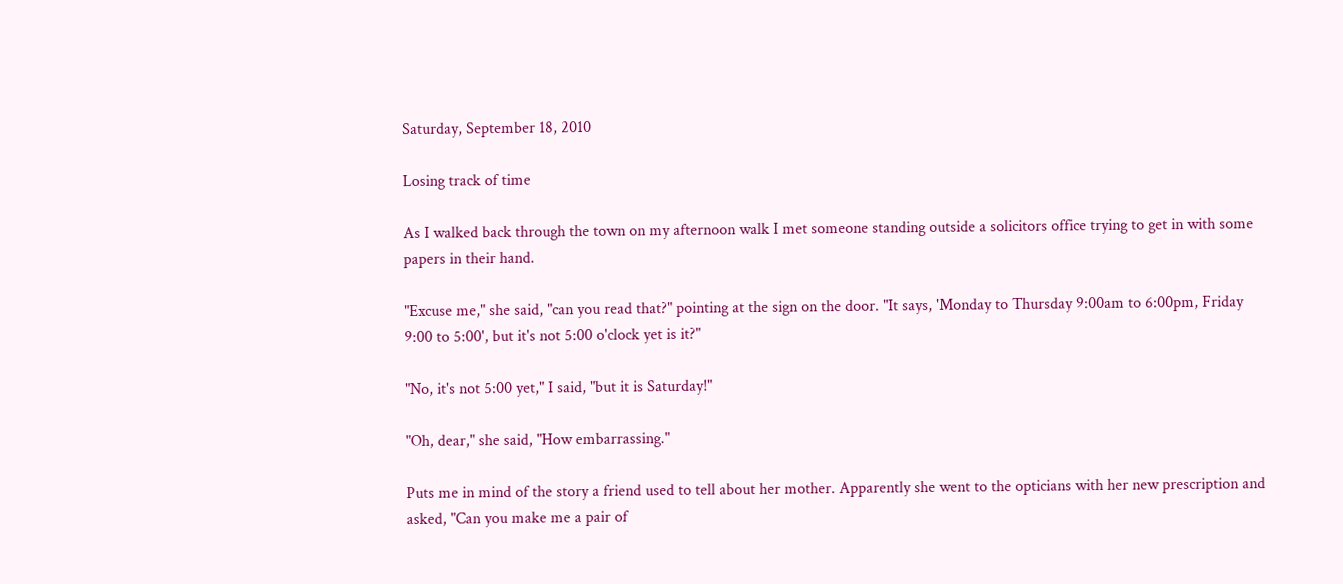Saturday, September 18, 2010

Losing track of time

As I walked back through the town on my afternoon walk I met someone standing outside a solicitors office trying to get in with some papers in their hand.

"Excuse me," she said, "can you read that?" pointing at the sign on the door. "It says, 'Monday to Thursday 9:00am to 6:00pm, Friday 9:00 to 5:00', but it's not 5:00 o'clock yet is it?"

"No, it's not 5:00 yet," I said, "but it is Saturday!"

"Oh, dear," she said, "How embarrassing."

Puts me in mind of the story a friend used to tell about her mother. Apparently she went to the opticians with her new prescription and asked, "Can you make me a pair of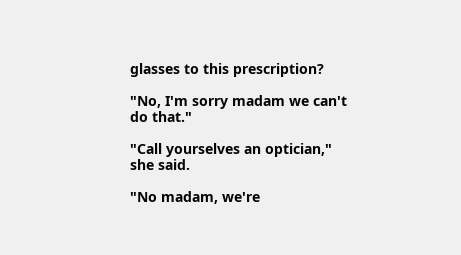glasses to this prescription?

"No, I'm sorry madam we can't do that."

"Call yourselves an optician," she said.

"No madam, we're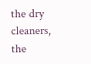the dry cleaners, the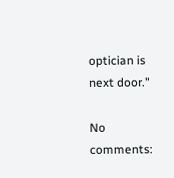optician is next door."

No comments: